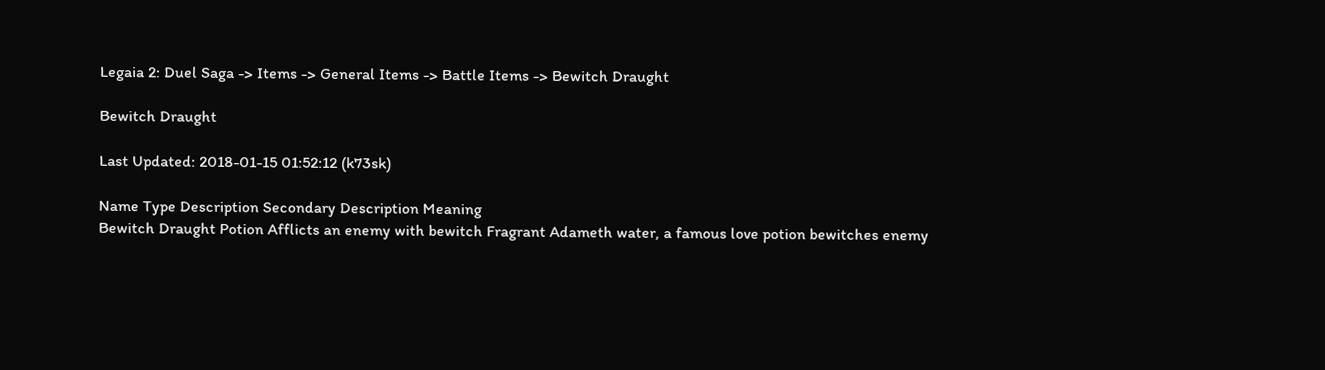Legaia 2: Duel Saga -> Items -> General Items -> Battle Items -> Bewitch Draught

Bewitch Draught

Last Updated: 2018-01-15 01:52:12 (k73sk)

Name Type Description Secondary Description Meaning
Bewitch Draught Potion Afflicts an enemy with bewitch Fragrant Adameth water, a famous love potion bewitches enemy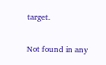target.

Not found in any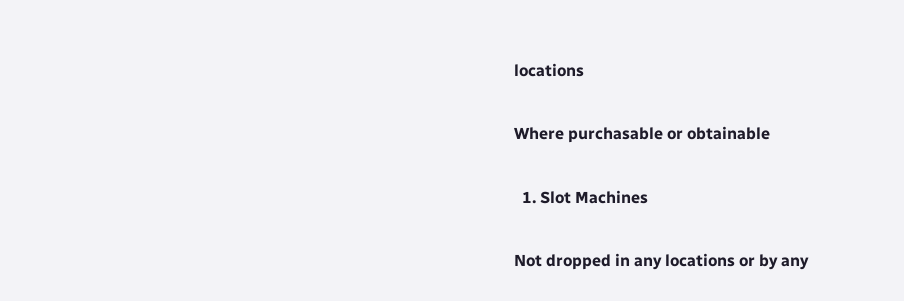locations

Where purchasable or obtainable

  1. Slot Machines

Not dropped in any locations or by any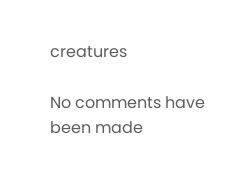creatures

No comments have been made